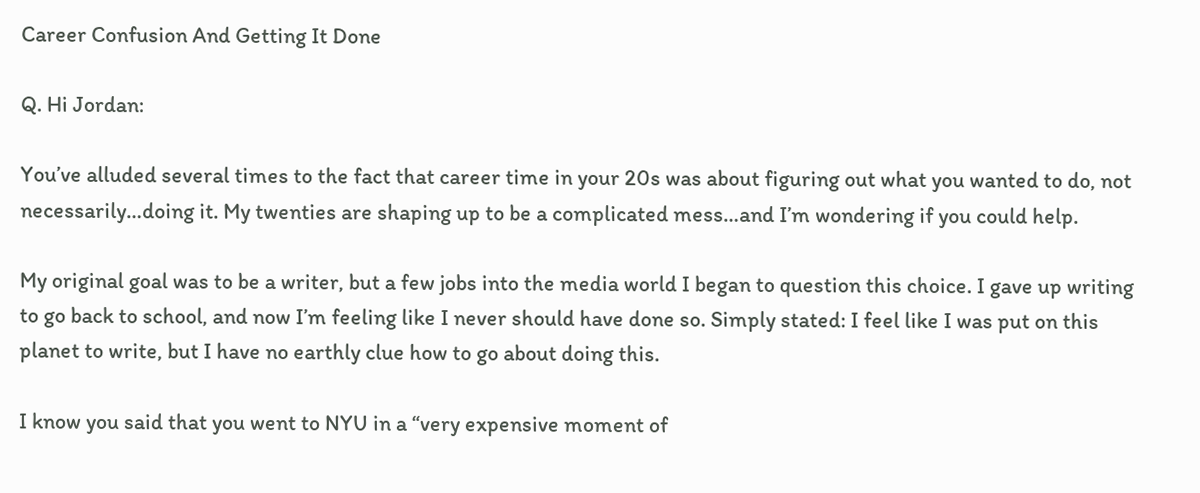Career Confusion And Getting It Done

Q. Hi Jordan:

You’ve alluded several times to the fact that career time in your 20s was about figuring out what you wanted to do, not necessarily…doing it. My twenties are shaping up to be a complicated mess…and I’m wondering if you could help.

My original goal was to be a writer, but a few jobs into the media world I began to question this choice. I gave up writing to go back to school, and now I’m feeling like I never should have done so. Simply stated: I feel like I was put on this planet to write, but I have no earthly clue how to go about doing this.

I know you said that you went to NYU in a “very expensive moment of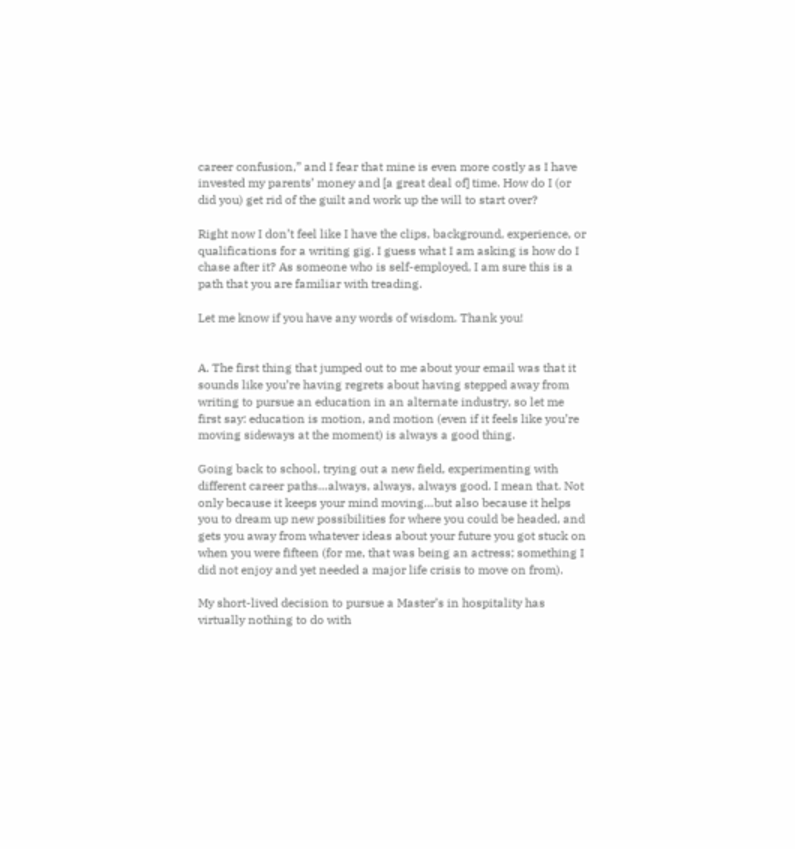career confusion,” and I fear that mine is even more costly as I have invested my parents’ money and [a great deal of] time. How do I (or did you) get rid of the guilt and work up the will to start over?

Right now I don’t feel like I have the clips, background, experience, or qualifications for a writing gig. I guess what I am asking is how do I chase after it? As someone who is self-employed, I am sure this is a path that you are familiar with treading.

Let me know if you have any words of wisdom. Thank you!


A. The first thing that jumped out to me about your email was that it sounds like you’re having regrets about having stepped away from writing to pursue an education in an alternate industry, so let me first say: education is motion, and motion (even if it feels like you’re moving sideways at the moment) is always a good thing.

Going back to school, trying out a new field, experimenting with different career paths…always, always, always good. I mean that. Not only because it keeps your mind moving…but also because it helps you to dream up new possibilities for where you could be headed, and gets you away from whatever ideas about your future you got stuck on when you were fifteen (for me, that was being an actress; something I did not enjoy and yet needed a major life crisis to move on from).

My short-lived decision to pursue a Master’s in hospitality has virtually nothing to do with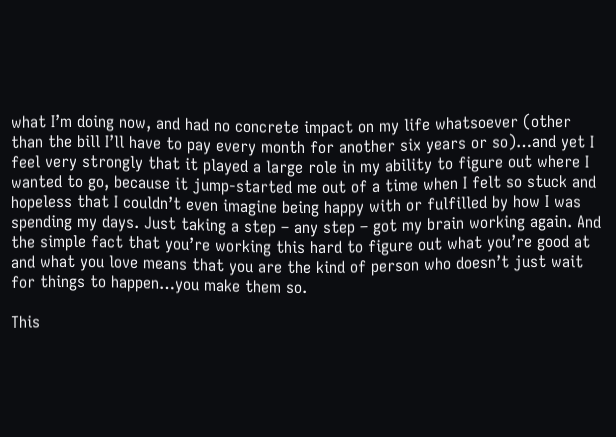what I’m doing now, and had no concrete impact on my life whatsoever (other than the bill I’ll have to pay every month for another six years or so)…and yet I feel very strongly that it played a large role in my ability to figure out where I wanted to go, because it jump-started me out of a time when I felt so stuck and hopeless that I couldn’t even imagine being happy with or fulfilled by how I was spending my days. Just taking a step – any step – got my brain working again. And the simple fact that you’re working this hard to figure out what you’re good at and what you love means that you are the kind of person who doesn’t just wait for things to happen…you make them so.

This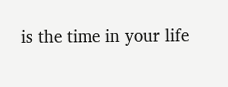is the time in your life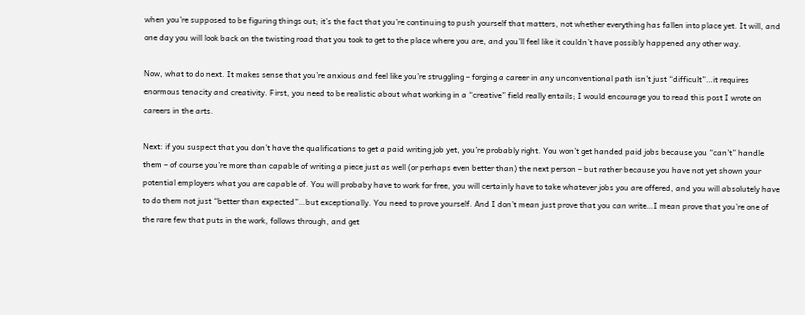when you’re supposed to be figuring things out; it’s the fact that you’re continuing to push yourself that matters, not whether everything has fallen into place yet. It will, and one day you will look back on the twisting road that you took to get to the place where you are, and you’ll feel like it couldn’t have possibly happened any other way.

Now, what to do next. It makes sense that you’re anxious and feel like you’re struggling – forging a career in any unconventional path isn’t just “difficult”…it requires enormous tenacity and creativity. First, you need to be realistic about what working in a “creative” field really entails; I would encourage you to read this post I wrote on careers in the arts.

Next: if you suspect that you don’t have the qualifications to get a paid writing job yet, you’re probably right. You won’t get handed paid jobs because you “can’t” handle them – of course you’re more than capable of writing a piece just as well (or perhaps even better than) the next person – but rather because you have not yet shown your potential employers what you are capable of. You will probaby have to work for free, you will certainly have to take whatever jobs you are offered, and you will absolutely have to do them not just “better than expected”…but exceptionally. You need to prove yourself. And I don’t mean just prove that you can write…I mean prove that you’re one of the rare few that puts in the work, follows through, and get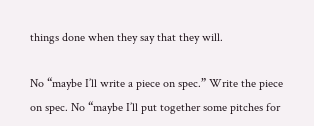things done when they say that they will.

No “maybe I’ll write a piece on spec.” Write the piece on spec. No “maybe I’ll put together some pitches for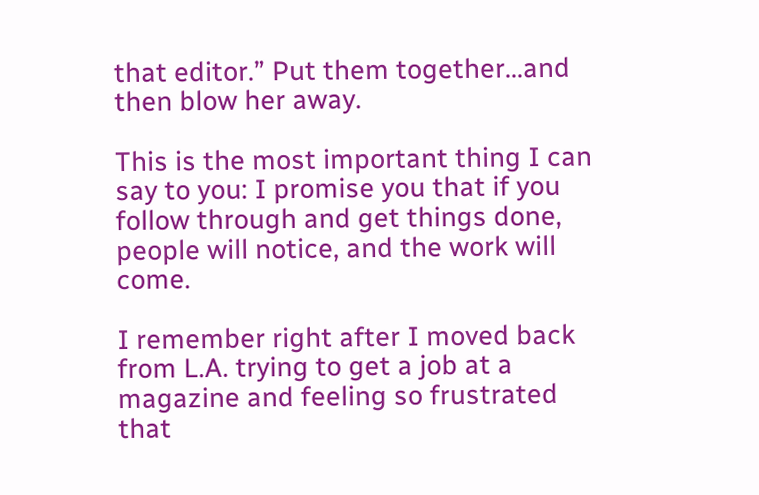that editor.” Put them together…and then blow her away.

This is the most important thing I can say to you: I promise you that if you follow through and get things done, people will notice, and the work will come.

I remember right after I moved back from L.A. trying to get a job at a magazine and feeling so frustrated that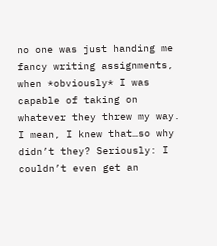no one was just handing me fancy writing assignments, when *obviously* I was capable of taking on whatever they threw my way. I mean, I knew that…so why didn’t they? Seriously: I couldn’t even get an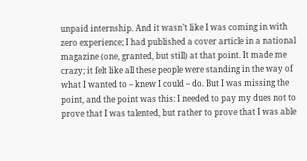unpaid internship. And it wasn’t like I was coming in with zero experience; I had published a cover article in a national magazine (one, granted, but still) at that point. It made me crazy; it felt like all these people were standing in the way of what I wanted to – knew I could – do. But I was missing the point, and the point was this: I needed to pay my dues not to prove that I was talented, but rather to prove that I was able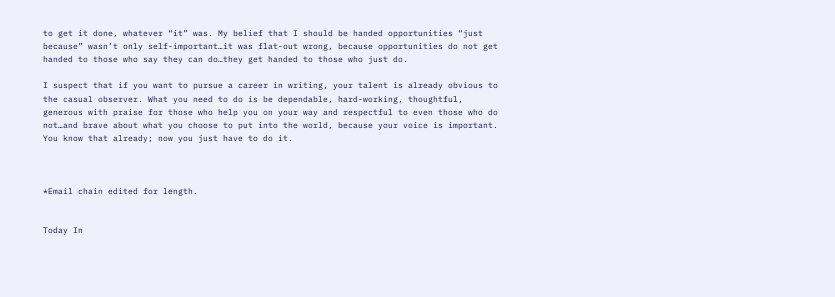to get it done, whatever “it” was. My belief that I should be handed opportunities “just because” wasn’t only self-important…it was flat-out wrong, because opportunities do not get handed to those who say they can do…they get handed to those who just do.

I suspect that if you want to pursue a career in writing, your talent is already obvious to the casual observer. What you need to do is be dependable, hard-working, thoughtful, generous with praise for those who help you on your way and respectful to even those who do not…and brave about what you choose to put into the world, because your voice is important. You know that already; now you just have to do it.



*Email chain edited for length.


Today In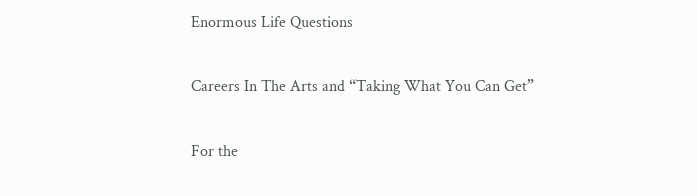Enormous Life Questions

Careers In The Arts and “Taking What You Can Get”

For the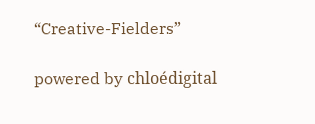“Creative-Fielders”

powered by chloédigital